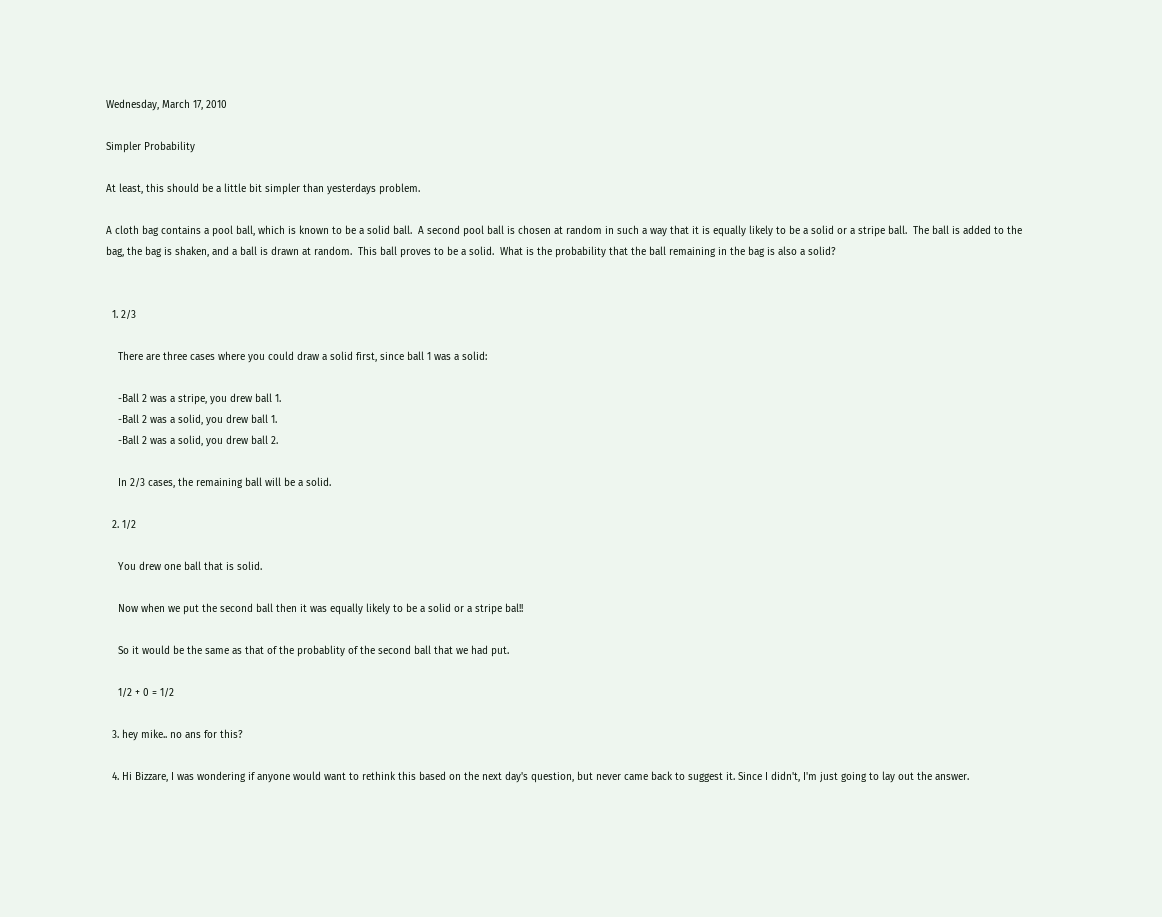Wednesday, March 17, 2010

Simpler Probability

At least, this should be a little bit simpler than yesterdays problem.

A cloth bag contains a pool ball, which is known to be a solid ball.  A second pool ball is chosen at random in such a way that it is equally likely to be a solid or a stripe ball.  The ball is added to the bag, the bag is shaken, and a ball is drawn at random.  This ball proves to be a solid.  What is the probability that the ball remaining in the bag is also a solid?


  1. 2/3

    There are three cases where you could draw a solid first, since ball 1 was a solid:

    -Ball 2 was a stripe, you drew ball 1.
    -Ball 2 was a solid, you drew ball 1.
    -Ball 2 was a solid, you drew ball 2.

    In 2/3 cases, the remaining ball will be a solid.

  2. 1/2

    You drew one ball that is solid.

    Now when we put the second ball then it was equally likely to be a solid or a stripe bal!!

    So it would be the same as that of the probablity of the second ball that we had put.

    1/2 + 0 = 1/2

  3. hey mike.. no ans for this?

  4. Hi Bizzare, I was wondering if anyone would want to rethink this based on the next day's question, but never came back to suggest it. Since I didn't, I'm just going to lay out the answer.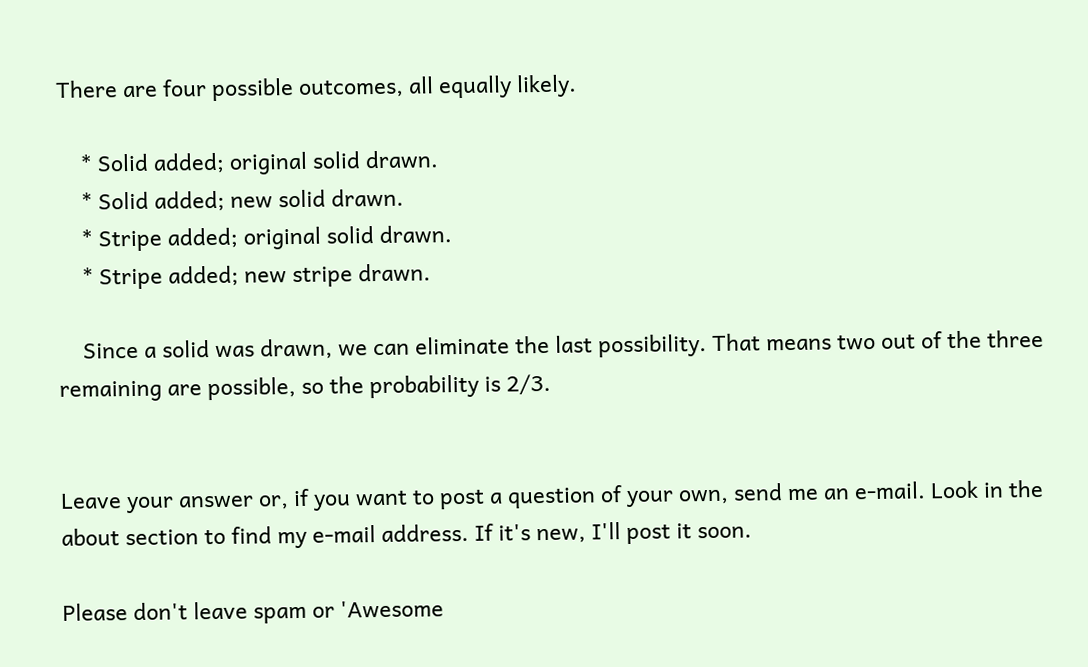There are four possible outcomes, all equally likely.

    * Solid added; original solid drawn.
    * Solid added; new solid drawn.
    * Stripe added; original solid drawn.
    * Stripe added; new stripe drawn.

    Since a solid was drawn, we can eliminate the last possibility. That means two out of the three remaining are possible, so the probability is 2/3.


Leave your answer or, if you want to post a question of your own, send me an e-mail. Look in the about section to find my e-mail address. If it's new, I'll post it soon.

Please don't leave spam or 'Awesome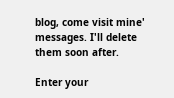blog, come visit mine' messages. I'll delete them soon after.

Enter your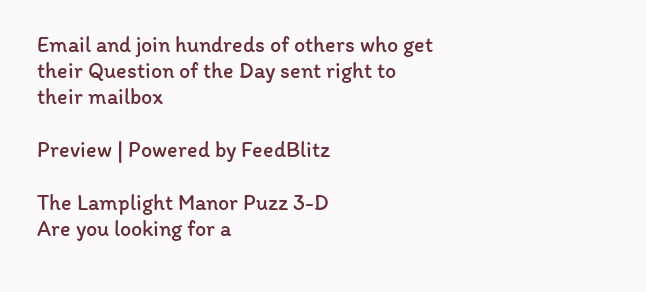Email and join hundreds of others who get their Question of the Day sent right to their mailbox

Preview | Powered by FeedBlitz

The Lamplight Manor Puzz 3-D
Are you looking for a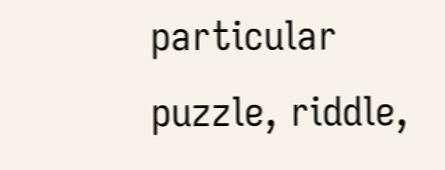particular puzzle, riddle,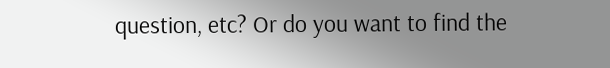question, etc? Or do you want to find the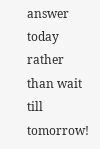answer today rather than wait till tomorrow!